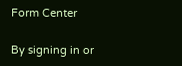Form Center

By signing in or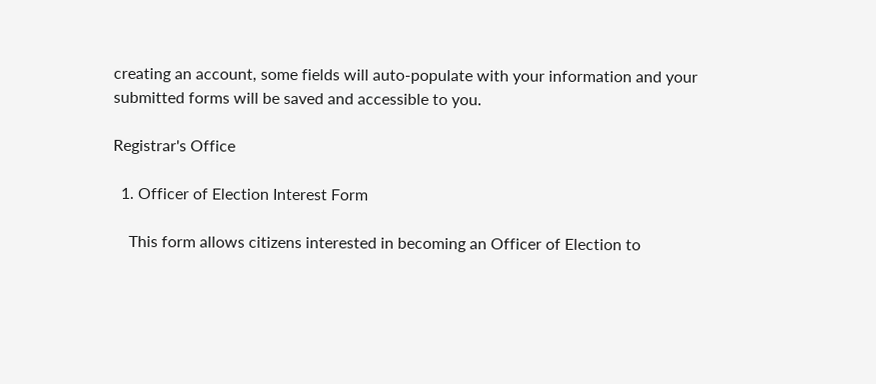creating an account, some fields will auto-populate with your information and your submitted forms will be saved and accessible to you.

Registrar's Office

  1. Officer of Election Interest Form

    This form allows citizens interested in becoming an Officer of Election to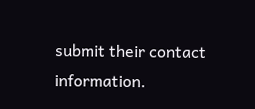submit their contact information.